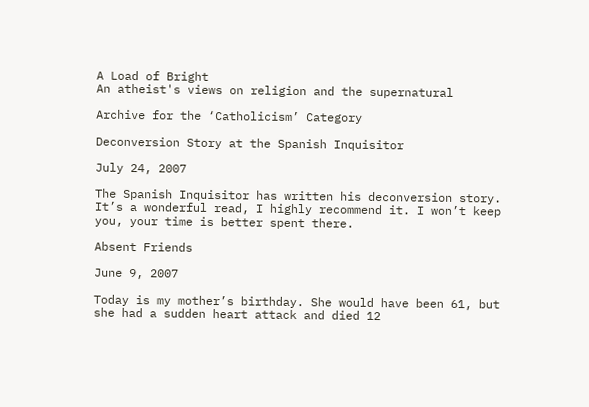A Load of Bright
An atheist's views on religion and the supernatural

Archive for the ‘Catholicism’ Category

Deconversion Story at the Spanish Inquisitor

July 24, 2007

The Spanish Inquisitor has written his deconversion story. It’s a wonderful read, I highly recommend it. I won’t keep you, your time is better spent there.

Absent Friends

June 9, 2007

Today is my mother’s birthday. She would have been 61, but she had a sudden heart attack and died 12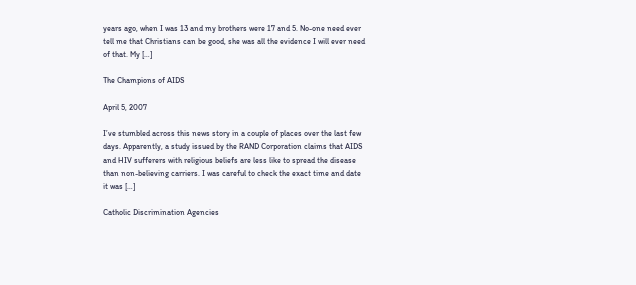years ago, when I was 13 and my brothers were 17 and 5. No-one need ever tell me that Christians can be good, she was all the evidence I will ever need of that. My […]

The Champions of AIDS

April 5, 2007

I’ve stumbled across this news story in a couple of places over the last few days. Apparently, a study issued by the RAND Corporation claims that AIDS and HIV sufferers with religious beliefs are less like to spread the disease than non-believing carriers. I was careful to check the exact time and date it was […]

Catholic Discrimination Agencies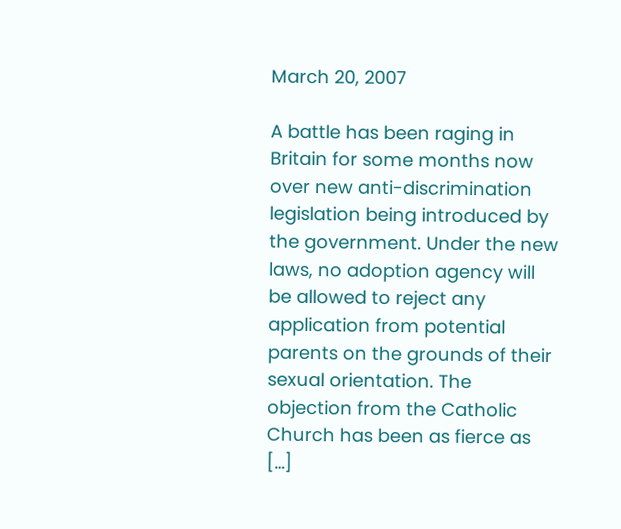March 20, 2007

A battle has been raging in Britain for some months now over new anti-discrimination legislation being introduced by the government. Under the new laws, no adoption agency will be allowed to reject any application from potential parents on the grounds of their sexual orientation. The objection from the Catholic Church has been as fierce as […]